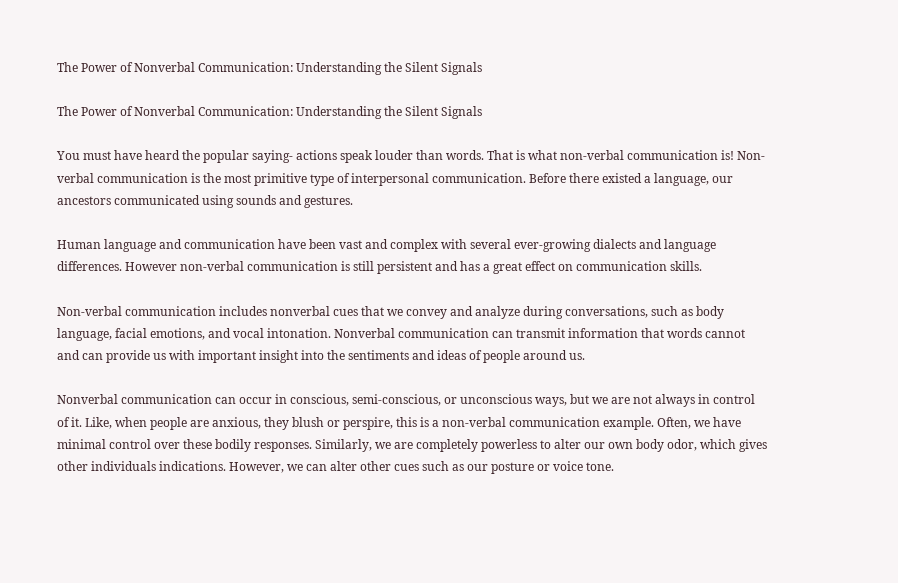The Power of Nonverbal Communication: Understanding the Silent Signals

The Power of Nonverbal Communication: Understanding the Silent Signals

You must have heard the popular saying- actions speak louder than words. That is what non-verbal communication is! Non-verbal communication is the most primitive type of interpersonal communication. Before there existed a language, our ancestors communicated using sounds and gestures.

Human language and communication have been vast and complex with several ever-growing dialects and language differences. However non-verbal communication is still persistent and has a great effect on communication skills.

Non-verbal communication includes nonverbal cues that we convey and analyze during conversations, such as body language, facial emotions, and vocal intonation. Nonverbal communication can transmit information that words cannot and can provide us with important insight into the sentiments and ideas of people around us.

Nonverbal communication can occur in conscious, semi-conscious, or unconscious ways, but we are not always in control of it. Like, when people are anxious, they blush or perspire, this is a non-verbal communication example. Often, we have minimal control over these bodily responses. Similarly, we are completely powerless to alter our own body odor, which gives other individuals indications. However, we can alter other cues such as our posture or voice tone.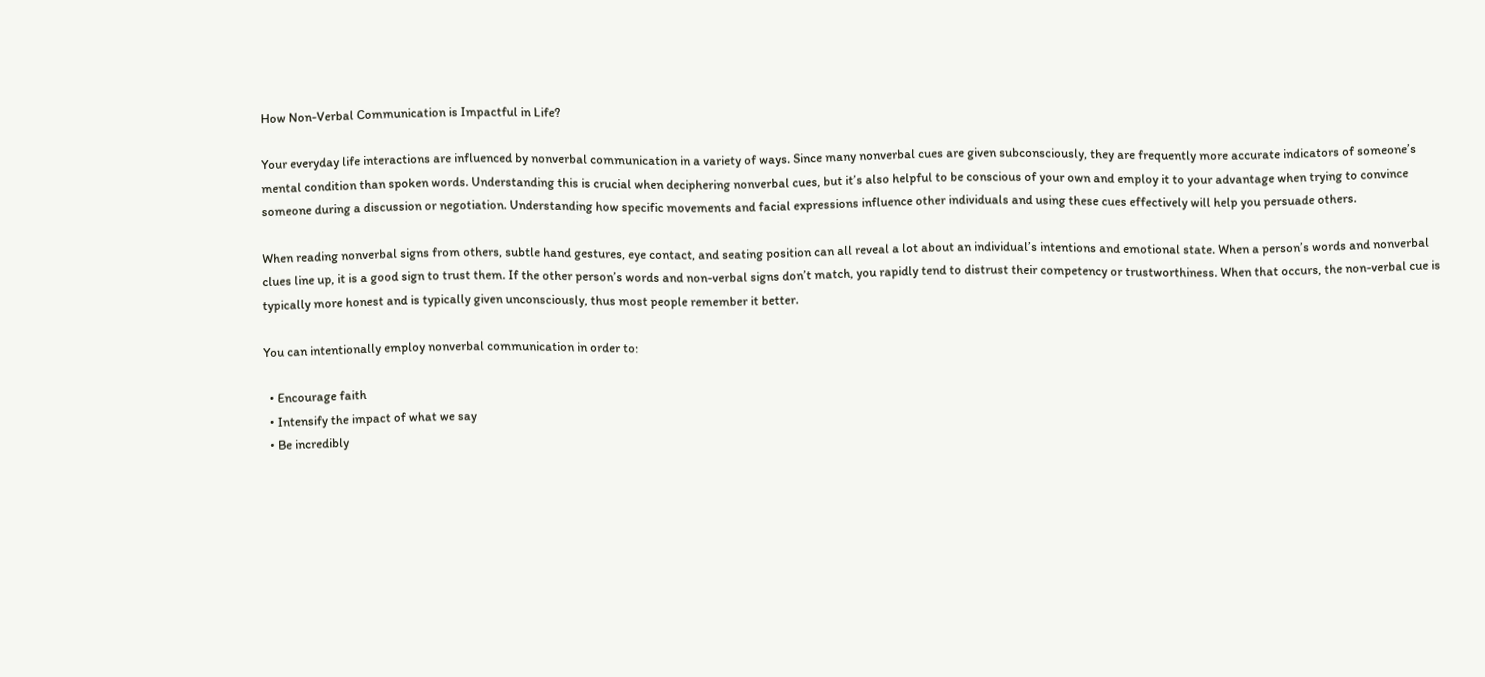How Non-Verbal Communication is Impactful in Life?

Your everyday life interactions are influenced by nonverbal communication in a variety of ways. Since many nonverbal cues are given subconsciously, they are frequently more accurate indicators of someone’s mental condition than spoken words. Understanding this is crucial when deciphering nonverbal cues, but it’s also helpful to be conscious of your own and employ it to your advantage when trying to convince someone during a discussion or negotiation. Understanding how specific movements and facial expressions influence other individuals and using these cues effectively will help you persuade others.

When reading nonverbal signs from others, subtle hand gestures, eye contact, and seating position can all reveal a lot about an individual’s intentions and emotional state. When a person’s words and nonverbal clues line up, it is a good sign to trust them. If the other person’s words and non-verbal signs don’t match, you rapidly tend to distrust their competency or trustworthiness. When that occurs, the non-verbal cue is typically more honest and is typically given unconsciously, thus most people remember it better.

You can intentionally employ nonverbal communication in order to:

  • Encourage faith
  • Intensify the impact of what we say
  • Be incredibly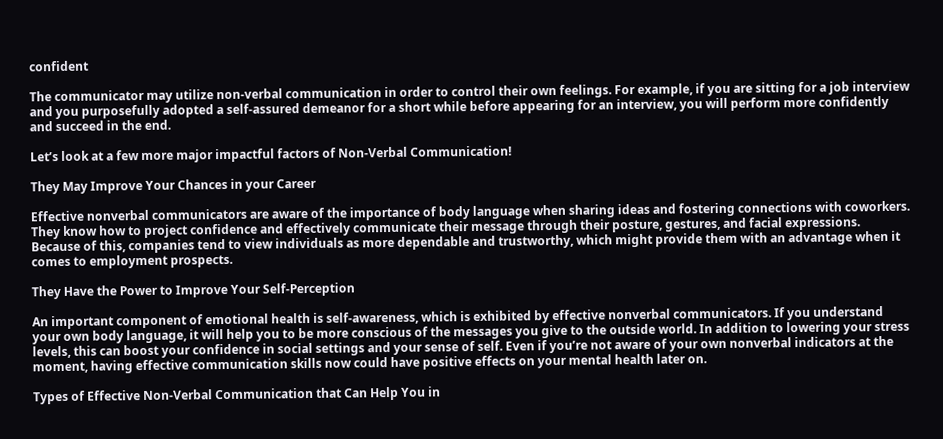confident

The communicator may utilize non-verbal communication in order to control their own feelings. For example, if you are sitting for a job interview and you purposefully adopted a self-assured demeanor for a short while before appearing for an interview, you will perform more confidently and succeed in the end.

Let’s look at a few more major impactful factors of Non-Verbal Communication!

They May Improve Your Chances in your Career

Effective nonverbal communicators are aware of the importance of body language when sharing ideas and fostering connections with coworkers. They know how to project confidence and effectively communicate their message through their posture, gestures, and facial expressions. Because of this, companies tend to view individuals as more dependable and trustworthy, which might provide them with an advantage when it comes to employment prospects.

They Have the Power to Improve Your Self-Perception

An important component of emotional health is self-awareness, which is exhibited by effective nonverbal communicators. If you understand your own body language, it will help you to be more conscious of the messages you give to the outside world. In addition to lowering your stress levels, this can boost your confidence in social settings and your sense of self. Even if you’re not aware of your own nonverbal indicators at the moment, having effective communication skills now could have positive effects on your mental health later on.

Types of Effective Non-Verbal Communication that Can Help You in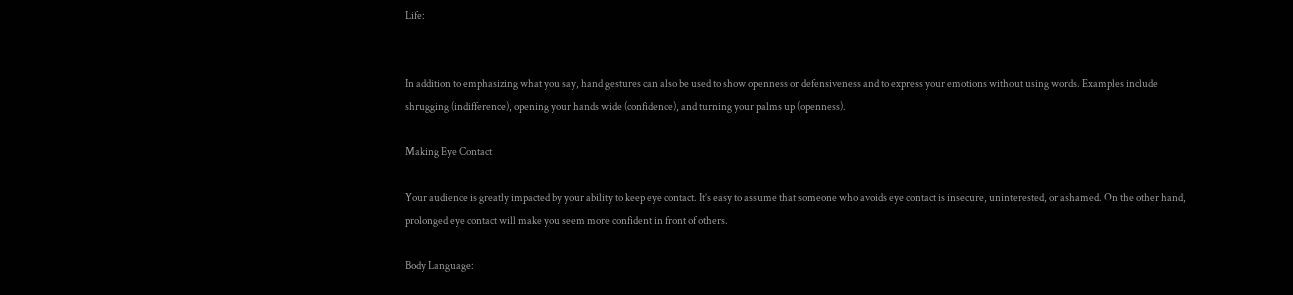Life:


In addition to emphasizing what you say, hand gestures can also be used to show openness or defensiveness and to express your emotions without using words. Examples include shrugging (indifference), opening your hands wide (confidence), and turning your palms up (openness).

Making Eye Contact

Your audience is greatly impacted by your ability to keep eye contact. It’s easy to assume that someone who avoids eye contact is insecure, uninterested, or ashamed. On the other hand, prolonged eye contact will make you seem more confident in front of others.

Body Language: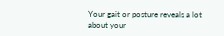Your gait or posture reveals a lot about your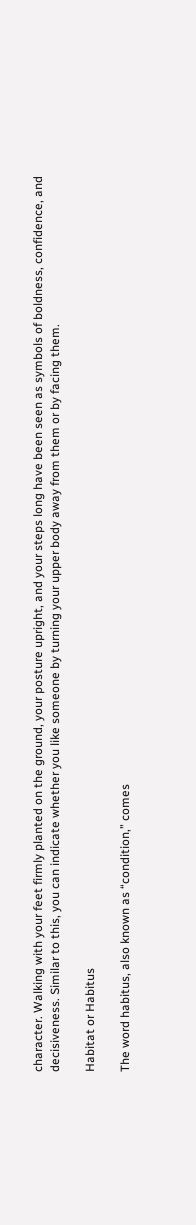character. Walking with your feet firmly planted on the ground, your posture upright, and your steps long have been seen as symbols of boldness, confidence, and decisiveness. Similar to this, you can indicate whether you like someone by turning your upper body away from them or by facing them.

Habitat or Habitus

The word habitus, also known as “condition,” comes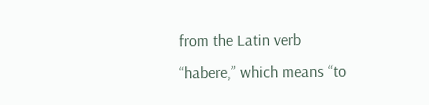from the Latin verb “habere,” which means “to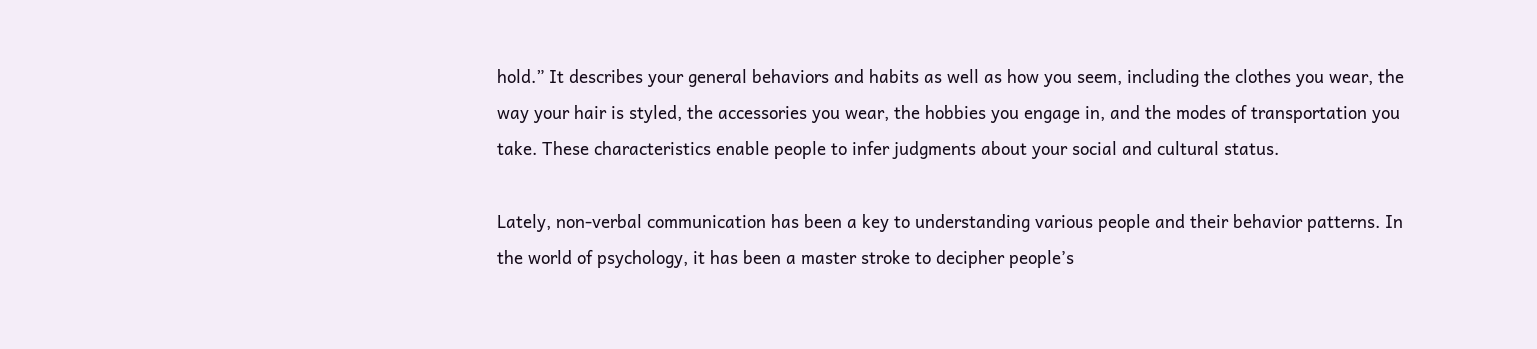hold.” It describes your general behaviors and habits as well as how you seem, including the clothes you wear, the way your hair is styled, the accessories you wear, the hobbies you engage in, and the modes of transportation you take. These characteristics enable people to infer judgments about your social and cultural status.

Lately, non-verbal communication has been a key to understanding various people and their behavior patterns. In the world of psychology, it has been a master stroke to decipher people’s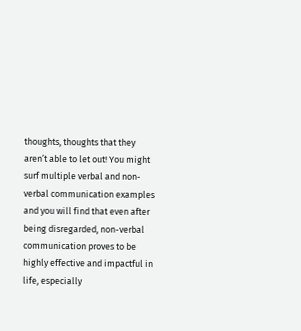thoughts, thoughts that they aren’t able to let out! You might surf multiple verbal and non-verbal communication examples and you will find that even after being disregarded, non-verbal communication proves to be highly effective and impactful in life, especially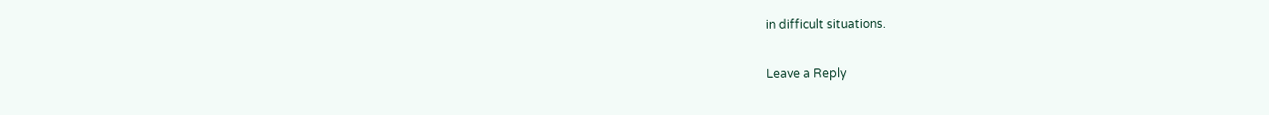in difficult situations.

Leave a Reply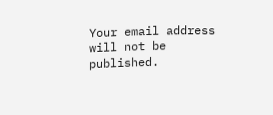Your email address will not be published.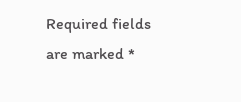Required fields are marked *